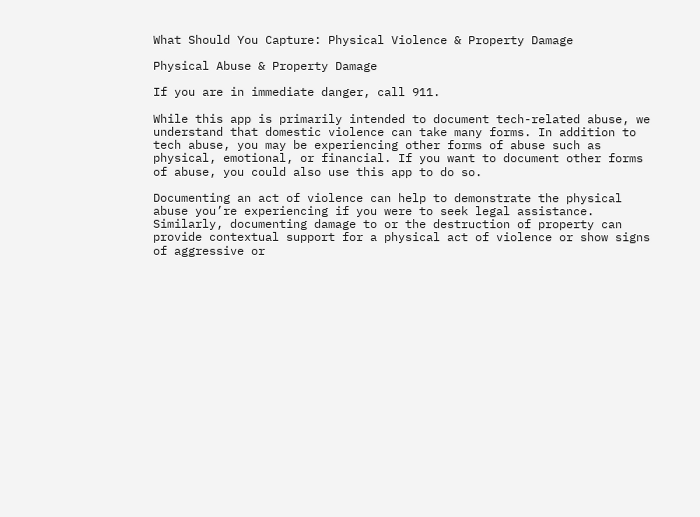What Should You Capture: Physical Violence & Property Damage

Physical Abuse & Property Damage

If you are in immediate danger, call 911.

While this app is primarily intended to document tech-related abuse, we understand that domestic violence can take many forms. In addition to tech abuse, you may be experiencing other forms of abuse such as physical, emotional, or financial. If you want to document other forms of abuse, you could also use this app to do so.

Documenting an act of violence can help to demonstrate the physical abuse you’re experiencing if you were to seek legal assistance. Similarly, documenting damage to or the destruction of property can provide contextual support for a physical act of violence or show signs of aggressive or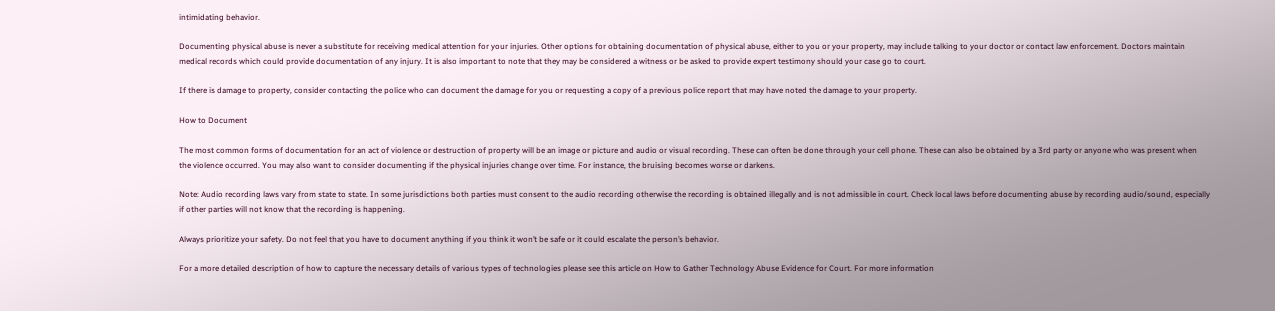intimidating behavior.

Documenting physical abuse is never a substitute for receiving medical attention for your injuries. Other options for obtaining documentation of physical abuse, either to you or your property, may include talking to your doctor or contact law enforcement. Doctors maintain medical records which could provide documentation of any injury. It is also important to note that they may be considered a witness or be asked to provide expert testimony should your case go to court.

If there is damage to property, consider contacting the police who can document the damage for you or requesting a copy of a previous police report that may have noted the damage to your property.

How to Document

The most common forms of documentation for an act of violence or destruction of property will be an image or picture and audio or visual recording. These can often be done through your cell phone. These can also be obtained by a 3rd party or anyone who was present when the violence occurred. You may also want to consider documenting if the physical injuries change over time. For instance, the bruising becomes worse or darkens.

Note: Audio recording laws vary from state to state. In some jurisdictions both parties must consent to the audio recording otherwise the recording is obtained illegally and is not admissible in court. Check local laws before documenting abuse by recording audio/sound, especially if other parties will not know that the recording is happening.

Always prioritize your safety. Do not feel that you have to document anything if you think it won’t be safe or it could escalate the person’s behavior.

For a more detailed description of how to capture the necessary details of various types of technologies please see this article on How to Gather Technology Abuse Evidence for Court. For more information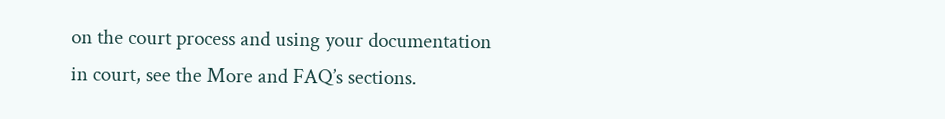on the court process and using your documentation in court, see the More and FAQ’s sections.